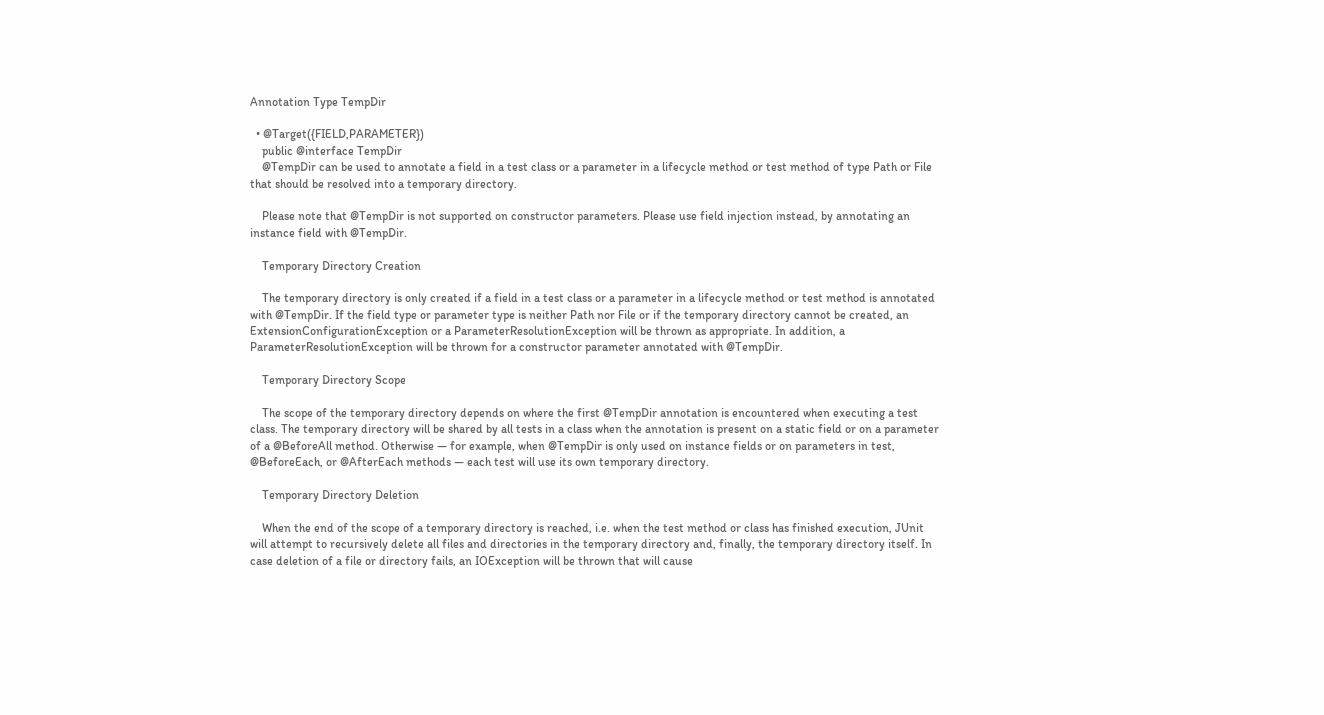Annotation Type TempDir

  • @Target({FIELD,PARAMETER})
    public @interface TempDir
    @TempDir can be used to annotate a field in a test class or a parameter in a lifecycle method or test method of type Path or File that should be resolved into a temporary directory.

    Please note that @TempDir is not supported on constructor parameters. Please use field injection instead, by annotating an instance field with @TempDir.

    Temporary Directory Creation

    The temporary directory is only created if a field in a test class or a parameter in a lifecycle method or test method is annotated with @TempDir. If the field type or parameter type is neither Path nor File or if the temporary directory cannot be created, an ExtensionConfigurationException or a ParameterResolutionException will be thrown as appropriate. In addition, a ParameterResolutionException will be thrown for a constructor parameter annotated with @TempDir.

    Temporary Directory Scope

    The scope of the temporary directory depends on where the first @TempDir annotation is encountered when executing a test class. The temporary directory will be shared by all tests in a class when the annotation is present on a static field or on a parameter of a @BeforeAll method. Otherwise — for example, when @TempDir is only used on instance fields or on parameters in test, @BeforeEach, or @AfterEach methods — each test will use its own temporary directory.

    Temporary Directory Deletion

    When the end of the scope of a temporary directory is reached, i.e. when the test method or class has finished execution, JUnit will attempt to recursively delete all files and directories in the temporary directory and, finally, the temporary directory itself. In case deletion of a file or directory fails, an IOException will be thrown that will cause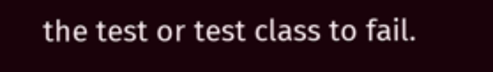the test or test class to fail.